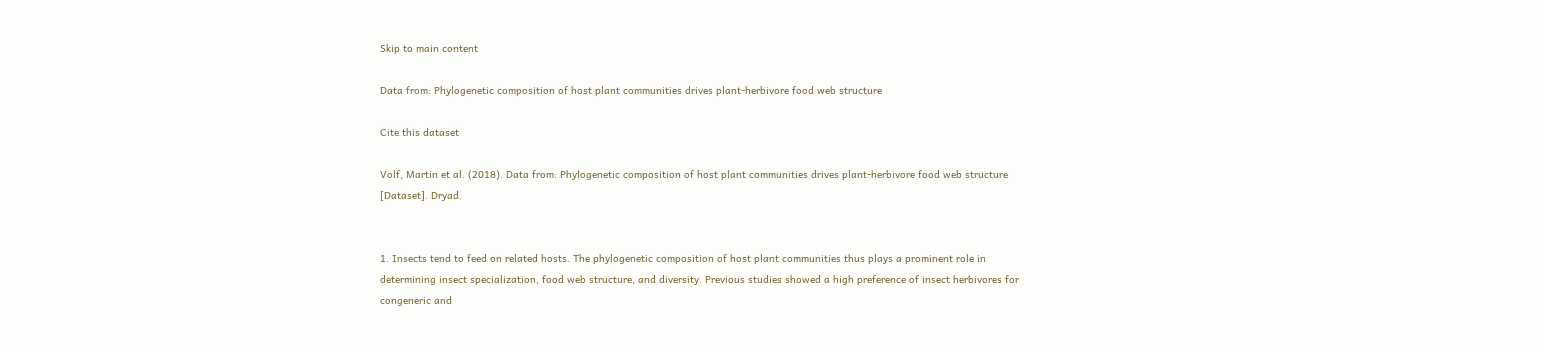Skip to main content

Data from: Phylogenetic composition of host plant communities drives plant-herbivore food web structure

Cite this dataset

Volf, Martin et al. (2018). Data from: Phylogenetic composition of host plant communities drives plant-herbivore food web structure [Dataset]. Dryad.


1. Insects tend to feed on related hosts. The phylogenetic composition of host plant communities thus plays a prominent role in determining insect specialization, food web structure, and diversity. Previous studies showed a high preference of insect herbivores for congeneric and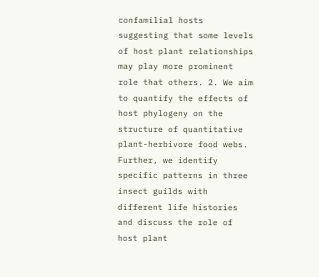confamilial hosts suggesting that some levels of host plant relationships may play more prominent role that others. 2. We aim to quantify the effects of host phylogeny on the structure of quantitative plant-herbivore food webs. Further, we identify specific patterns in three insect guilds with different life histories and discuss the role of host plant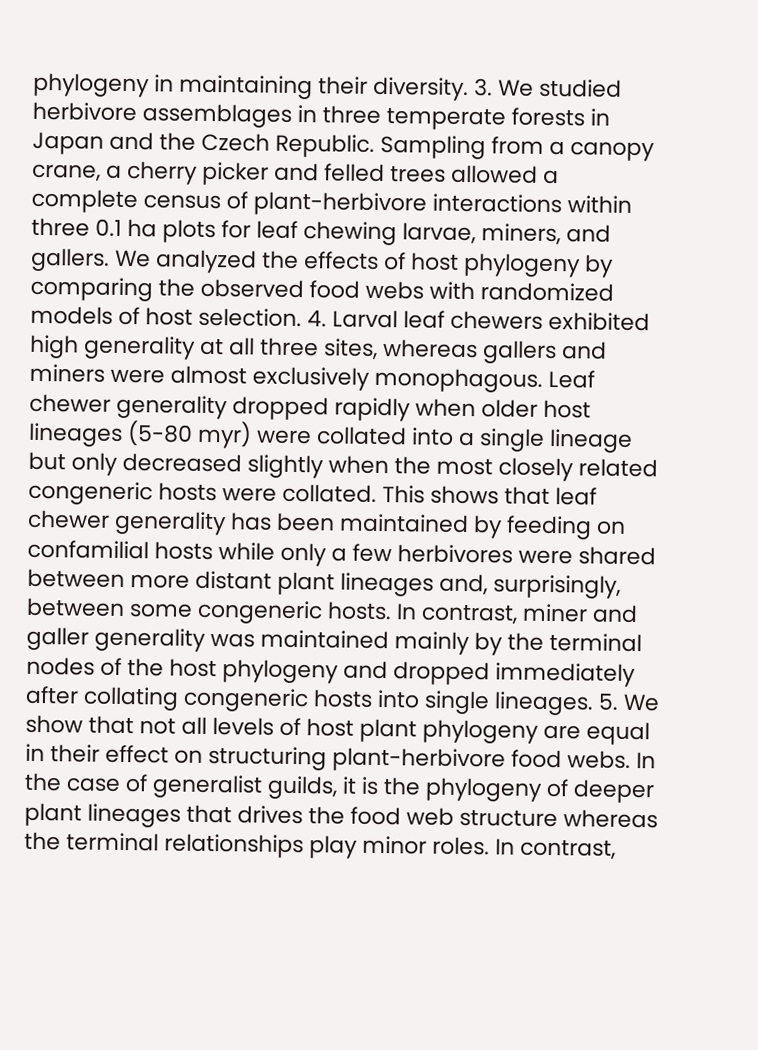phylogeny in maintaining their diversity. 3. We studied herbivore assemblages in three temperate forests in Japan and the Czech Republic. Sampling from a canopy crane, a cherry picker and felled trees allowed a complete census of plant-herbivore interactions within three 0.1 ha plots for leaf chewing larvae, miners, and gallers. We analyzed the effects of host phylogeny by comparing the observed food webs with randomized models of host selection. 4. Larval leaf chewers exhibited high generality at all three sites, whereas gallers and miners were almost exclusively monophagous. Leaf chewer generality dropped rapidly when older host lineages (5-80 myr) were collated into a single lineage but only decreased slightly when the most closely related congeneric hosts were collated. This shows that leaf chewer generality has been maintained by feeding on confamilial hosts while only a few herbivores were shared between more distant plant lineages and, surprisingly, between some congeneric hosts. In contrast, miner and galler generality was maintained mainly by the terminal nodes of the host phylogeny and dropped immediately after collating congeneric hosts into single lineages. 5. We show that not all levels of host plant phylogeny are equal in their effect on structuring plant-herbivore food webs. In the case of generalist guilds, it is the phylogeny of deeper plant lineages that drives the food web structure whereas the terminal relationships play minor roles. In contrast,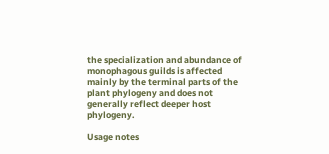the specialization and abundance of monophagous guilds is affected mainly by the terminal parts of the plant phylogeny and does not generally reflect deeper host phylogeny.

Usage notes